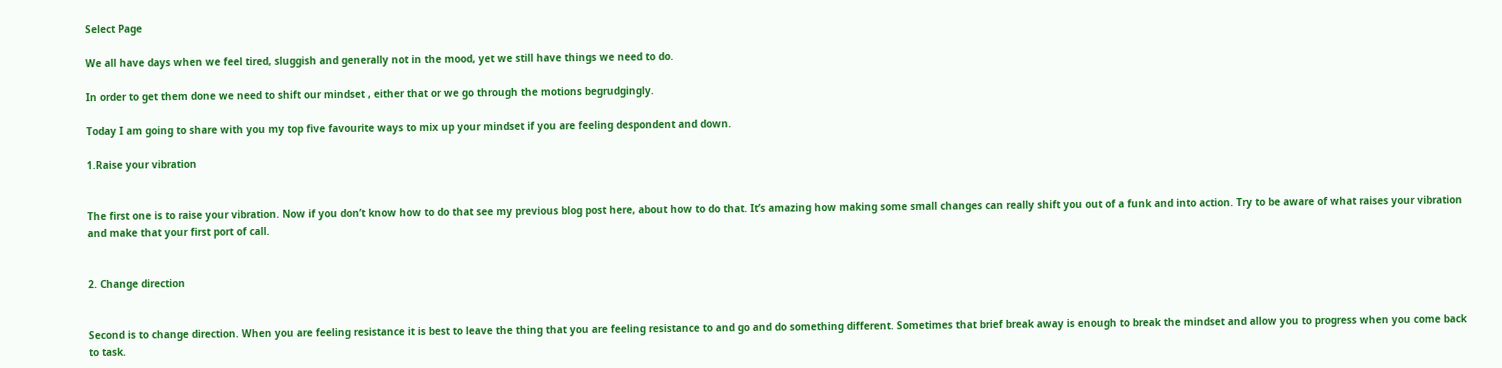Select Page

We all have days when we feel tired, sluggish and generally not in the mood, yet we still have things we need to do.

In order to get them done we need to shift our mindset , either that or we go through the motions begrudgingly.

Today I am going to share with you my top five favourite ways to mix up your mindset if you are feeling despondent and down.

1.Raise your vibration


The first one is to raise your vibration. Now if you don’t know how to do that see my previous blog post here, about how to do that. It’s amazing how making some small changes can really shift you out of a funk and into action. Try to be aware of what raises your vibration and make that your first port of call.


2. Change direction


Second is to change direction. When you are feeling resistance it is best to leave the thing that you are feeling resistance to and go and do something different. Sometimes that brief break away is enough to break the mindset and allow you to progress when you come back to task.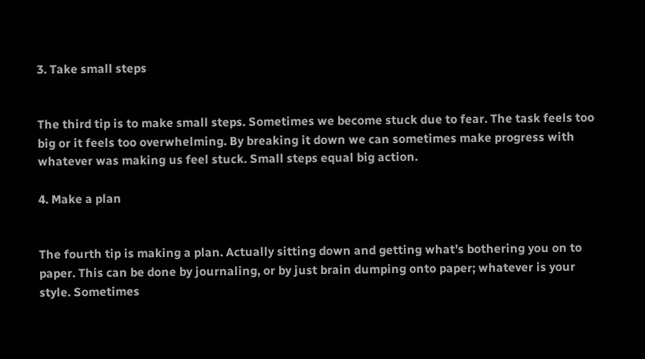3. Take small steps


The third tip is to make small steps. Sometimes we become stuck due to fear. The task feels too big or it feels too overwhelming. By breaking it down we can sometimes make progress with whatever was making us feel stuck. Small steps equal big action.

4. Make a plan


The fourth tip is making a plan. Actually sitting down and getting what’s bothering you on to paper. This can be done by journaling, or by just brain dumping onto paper; whatever is your style. Sometimes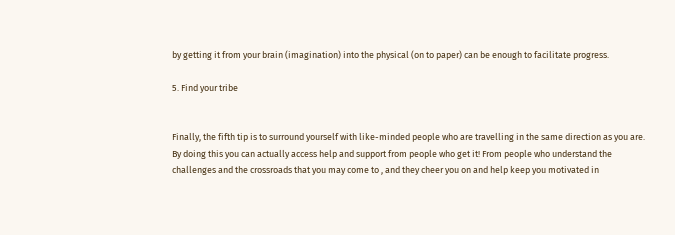by getting it from your brain (imagination) into the physical (on to paper) can be enough to facilitate progress.

5. Find your tribe


Finally, the fifth tip is to surround yourself with like-minded people who are travelling in the same direction as you are. By doing this you can actually access help and support from people who get it! From people who understand the challenges and the crossroads that you may come to , and they cheer you on and help keep you motivated in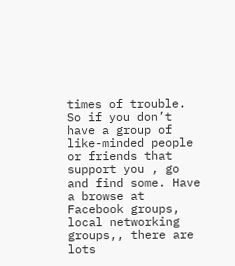times of trouble. So if you don’t have a group of like-minded people or friends that support you , go and find some. Have a browse at Facebook groups, local networking groups,, there are lots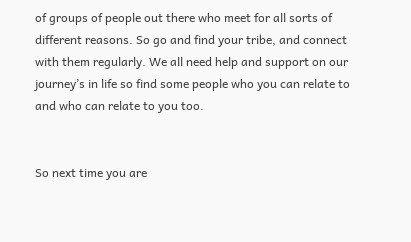of groups of people out there who meet for all sorts of different reasons. So go and find your tribe, and connect with them regularly. We all need help and support on our journey’s in life so find some people who you can relate to and who can relate to you too.


So next time you are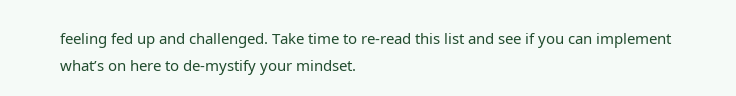feeling fed up and challenged. Take time to re-read this list and see if you can implement what’s on here to de-mystify your mindset.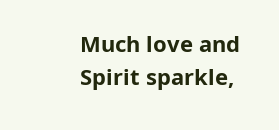Much love and Spirit sparkle,